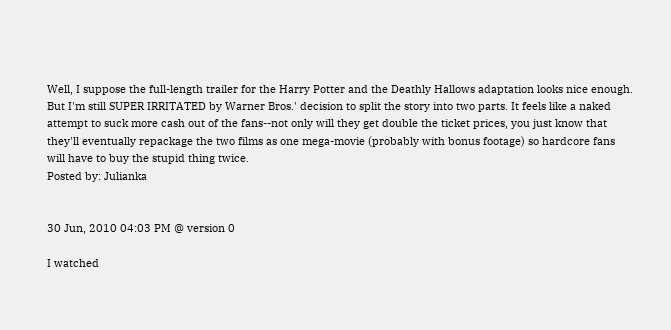Well, I suppose the full-length trailer for the Harry Potter and the Deathly Hallows adaptation looks nice enough. But I'm still SUPER IRRITATED by Warner Bros.' decision to split the story into two parts. It feels like a naked attempt to suck more cash out of the fans--not only will they get double the ticket prices, you just know that they'll eventually repackage the two films as one mega-movie (probably with bonus footage) so hardcore fans will have to buy the stupid thing twice.
Posted by: Julianka


30 Jun, 2010 04:03 PM @ version 0

I watched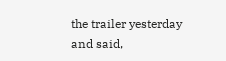the trailer yesterday and said,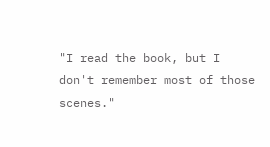"I read the book, but I don't remember most of those scenes."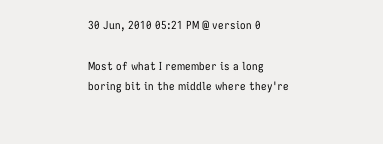30 Jun, 2010 05:21 PM @ version 0

Most of what I remember is a long boring bit in the middle where they're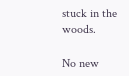stuck in the woods.

No new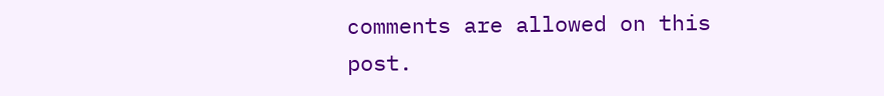comments are allowed on this post.